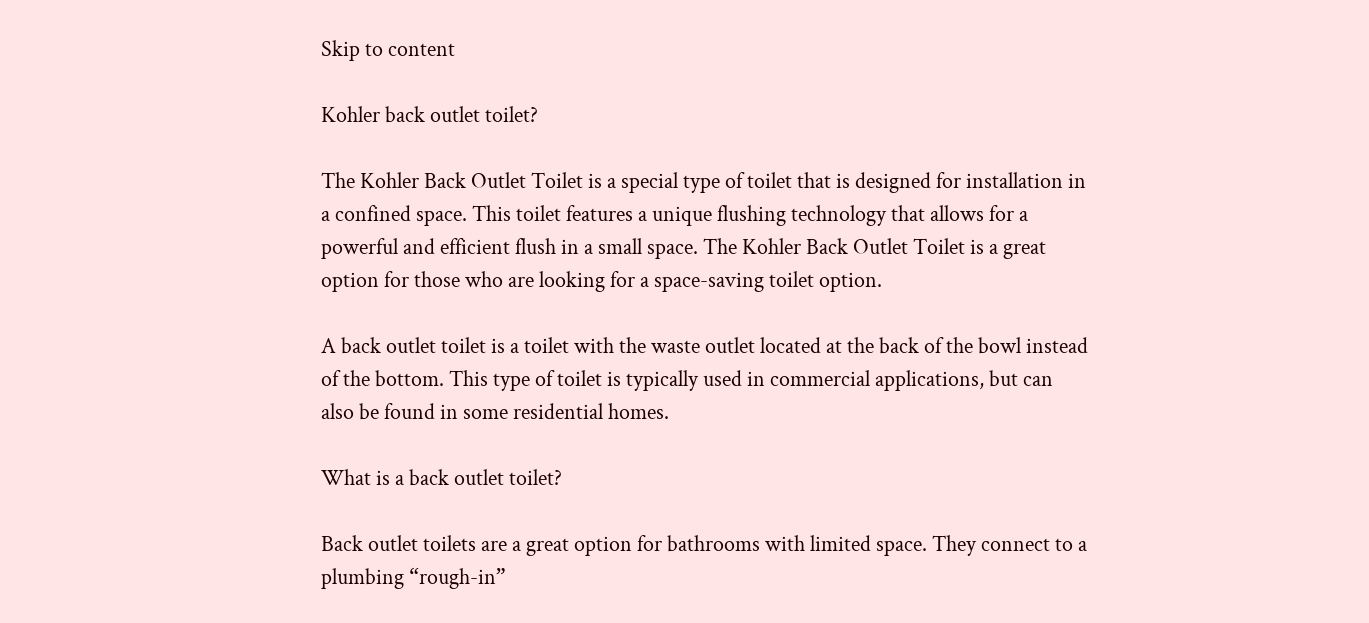Skip to content

Kohler back outlet toilet?

The Kohler Back Outlet Toilet is a special type of toilet that is designed for installation in a confined space. This toilet features a unique flushing technology that allows for a powerful and efficient flush in a small space. The Kohler Back Outlet Toilet is a great option for those who are looking for a space-saving toilet option.

A back outlet toilet is a toilet with the waste outlet located at the back of the bowl instead of the bottom. This type of toilet is typically used in commercial applications, but can also be found in some residential homes.

What is a back outlet toilet?

Back outlet toilets are a great option for bathrooms with limited space. They connect to a plumbing “rough-in”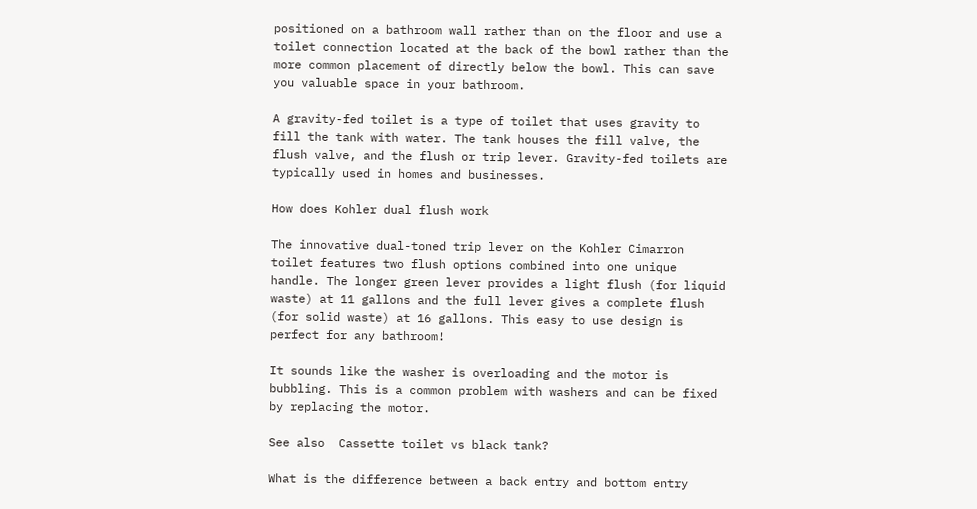positioned on a bathroom wall rather than on the floor and use a toilet connection located at the back of the bowl rather than the more common placement of directly below the bowl. This can save you valuable space in your bathroom.

A gravity-fed toilet is a type of toilet that uses gravity to fill the tank with water. The tank houses the fill valve, the flush valve, and the flush or trip lever. Gravity-fed toilets are typically used in homes and businesses.

How does Kohler dual flush work

The innovative dual-toned trip lever on the Kohler Cimarron toilet features two flush options combined into one unique handle. The longer green lever provides a light flush (for liquid waste) at 11 gallons and the full lever gives a complete flush (for solid waste) at 16 gallons. This easy to use design is perfect for any bathroom!

It sounds like the washer is overloading and the motor is bubbling. This is a common problem with washers and can be fixed by replacing the motor.

See also  Cassette toilet vs black tank?

What is the difference between a back entry and bottom entry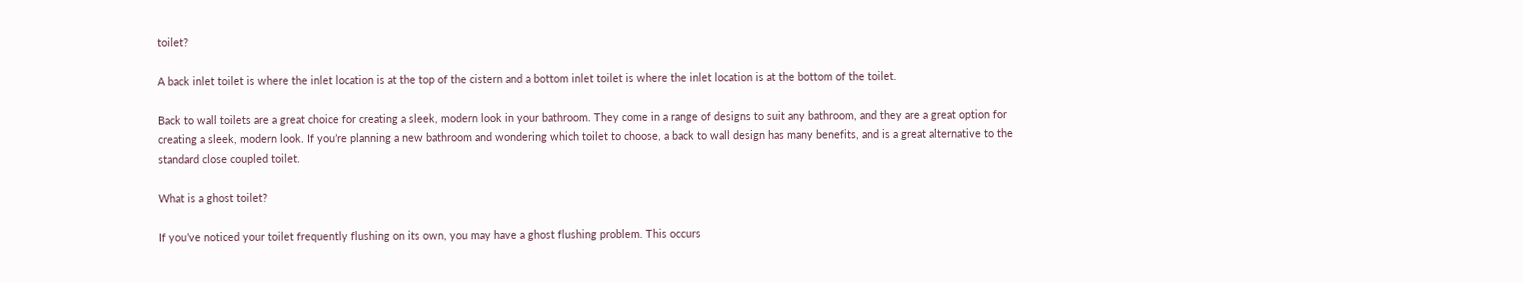toilet?

A back inlet toilet is where the inlet location is at the top of the cistern and a bottom inlet toilet is where the inlet location is at the bottom of the toilet.

Back to wall toilets are a great choice for creating a sleek, modern look in your bathroom. They come in a range of designs to suit any bathroom, and they are a great option for creating a sleek, modern look. If you’re planning a new bathroom and wondering which toilet to choose, a back to wall design has many benefits, and is a great alternative to the standard close coupled toilet.

What is a ghost toilet?

If you’ve noticed your toilet frequently flushing on its own, you may have a ghost flushing problem. This occurs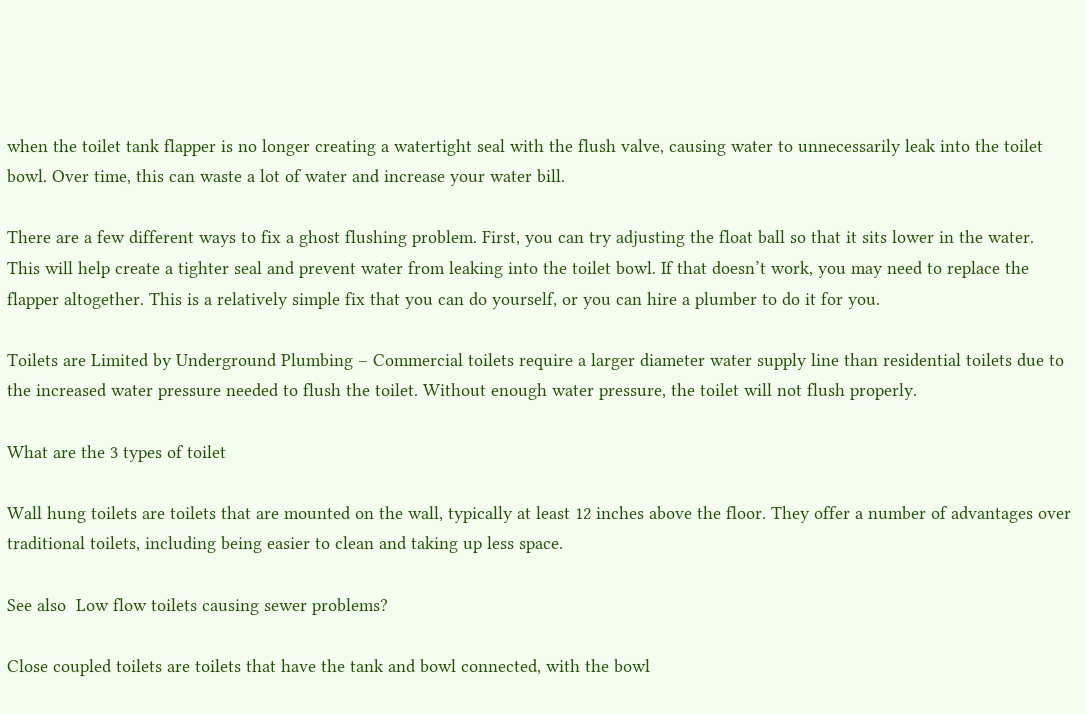when the toilet tank flapper is no longer creating a watertight seal with the flush valve, causing water to unnecessarily leak into the toilet bowl. Over time, this can waste a lot of water and increase your water bill.

There are a few different ways to fix a ghost flushing problem. First, you can try adjusting the float ball so that it sits lower in the water. This will help create a tighter seal and prevent water from leaking into the toilet bowl. If that doesn’t work, you may need to replace the flapper altogether. This is a relatively simple fix that you can do yourself, or you can hire a plumber to do it for you.

Toilets are Limited by Underground Plumbing – Commercial toilets require a larger diameter water supply line than residential toilets due to the increased water pressure needed to flush the toilet. Without enough water pressure, the toilet will not flush properly.

What are the 3 types of toilet

Wall hung toilets are toilets that are mounted on the wall, typically at least 12 inches above the floor. They offer a number of advantages over traditional toilets, including being easier to clean and taking up less space.

See also  Low flow toilets causing sewer problems?

Close coupled toilets are toilets that have the tank and bowl connected, with the bowl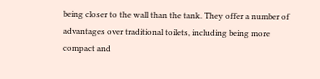being closer to the wall than the tank. They offer a number of advantages over traditional toilets, including being more compact and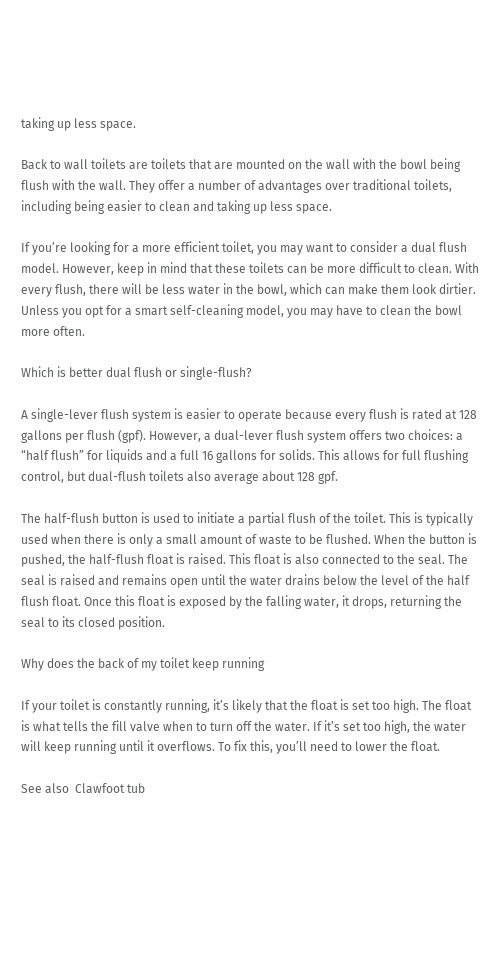taking up less space.

Back to wall toilets are toilets that are mounted on the wall with the bowl being flush with the wall. They offer a number of advantages over traditional toilets, including being easier to clean and taking up less space.

If you’re looking for a more efficient toilet, you may want to consider a dual flush model. However, keep in mind that these toilets can be more difficult to clean. With every flush, there will be less water in the bowl, which can make them look dirtier. Unless you opt for a smart self-cleaning model, you may have to clean the bowl more often.

Which is better dual flush or single-flush?

A single-lever flush system is easier to operate because every flush is rated at 128 gallons per flush (gpf). However, a dual-lever flush system offers two choices: a “half flush” for liquids and a full 16 gallons for solids. This allows for full flushing control, but dual-flush toilets also average about 128 gpf.

The half-flush button is used to initiate a partial flush of the toilet. This is typically used when there is only a small amount of waste to be flushed. When the button is pushed, the half-flush float is raised. This float is also connected to the seal. The seal is raised and remains open until the water drains below the level of the half flush float. Once this float is exposed by the falling water, it drops, returning the seal to its closed position.

Why does the back of my toilet keep running

If your toilet is constantly running, it’s likely that the float is set too high. The float is what tells the fill valve when to turn off the water. If it’s set too high, the water will keep running until it overflows. To fix this, you’ll need to lower the float.

See also  Clawfoot tub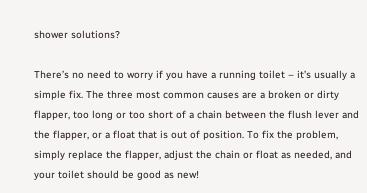shower solutions?

There’s no need to worry if you have a running toilet – it’s usually a simple fix. The three most common causes are a broken or dirty flapper, too long or too short of a chain between the flush lever and the flapper, or a float that is out of position. To fix the problem, simply replace the flapper, adjust the chain or float as needed, and your toilet should be good as new!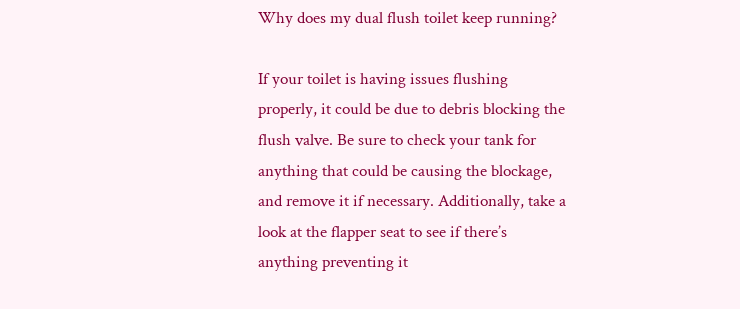Why does my dual flush toilet keep running?

If your toilet is having issues flushing properly, it could be due to debris blocking the flush valve. Be sure to check your tank for anything that could be causing the blockage, and remove it if necessary. Additionally, take a look at the flapper seat to see if there’s anything preventing it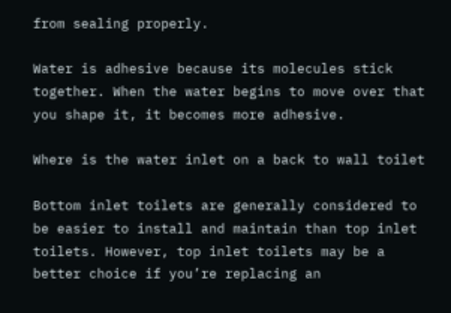from sealing properly.

Water is adhesive because its molecules stick together. When the water begins to move over that you shape it, it becomes more adhesive.

Where is the water inlet on a back to wall toilet

Bottom inlet toilets are generally considered to be easier to install and maintain than top inlet toilets. However, top inlet toilets may be a better choice if you’re replacing an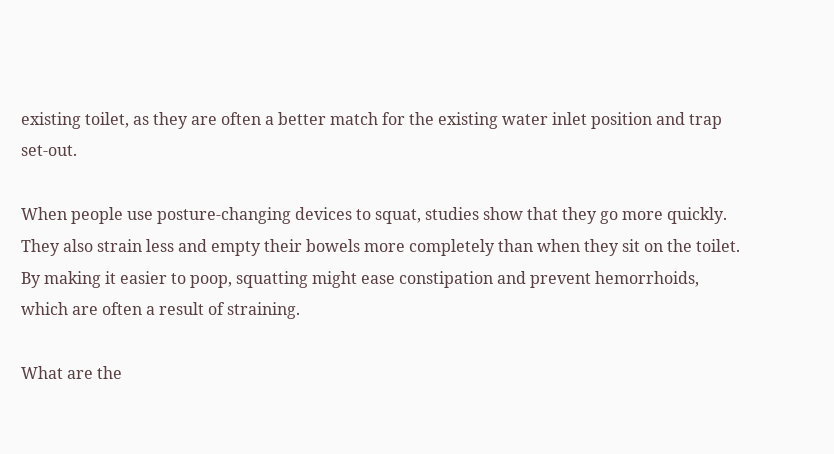existing toilet, as they are often a better match for the existing water inlet position and trap set-out.

When people use posture-changing devices to squat, studies show that they go more quickly. They also strain less and empty their bowels more completely than when they sit on the toilet. By making it easier to poop, squatting might ease constipation and prevent hemorrhoids, which are often a result of straining.

What are the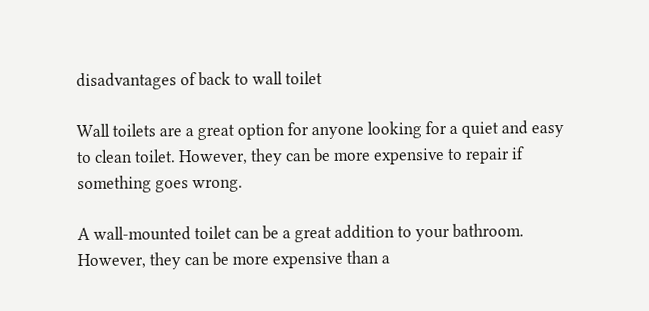disadvantages of back to wall toilet

Wall toilets are a great option for anyone looking for a quiet and easy to clean toilet. However, they can be more expensive to repair if something goes wrong.

A wall-mounted toilet can be a great addition to your bathroom. However, they can be more expensive than a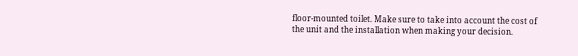floor-mounted toilet. Make sure to take into account the cost of the unit and the installation when making your decision.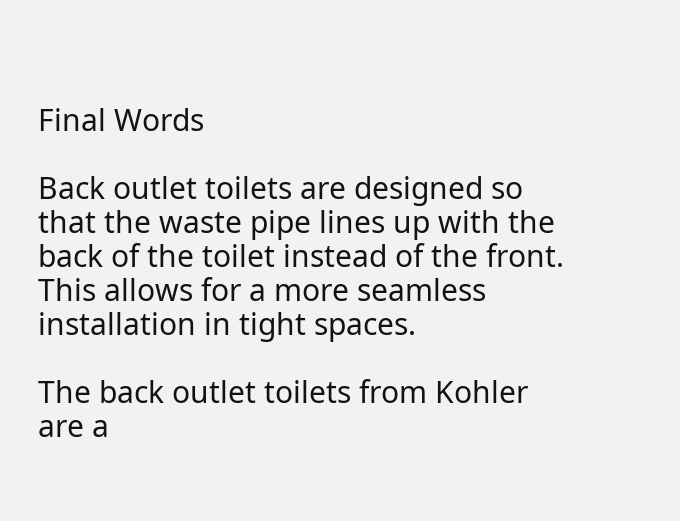Final Words

Back outlet toilets are designed so that the waste pipe lines up with the back of the toilet instead of the front. This allows for a more seamless installation in tight spaces.

The back outlet toilets from Kohler are a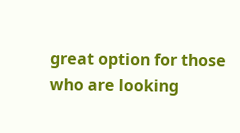great option for those who are looking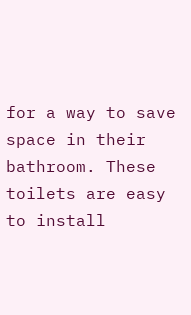for a way to save space in their bathroom. These toilets are easy to install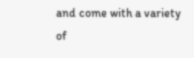and come with a variety of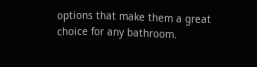options that make them a great choice for any bathroom.